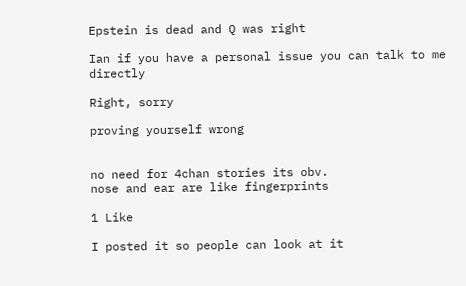Epstein is dead and Q was right

Ian if you have a personal issue you can talk to me directly

Right, sorry

proving yourself wrong


no need for 4chan stories its obv.
nose and ear are like fingerprints

1 Like

I posted it so people can look at it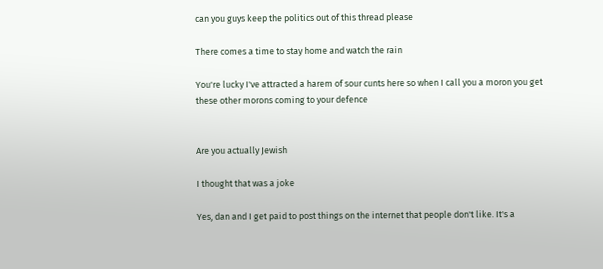can you guys keep the politics out of this thread please

There comes a time to stay home and watch the rain

You're lucky I've attracted a harem of sour cunts here so when I call you a moron you get these other morons coming to your defence


Are you actually Jewish

I thought that was a joke

Yes, dan and I get paid to post things on the internet that people don't like. It's a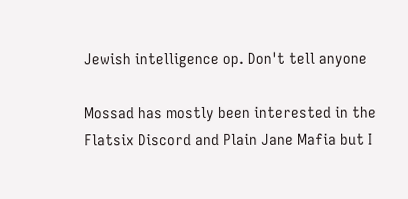Jewish intelligence op. Don't tell anyone

Mossad has mostly been interested in the Flatsix Discord and Plain Jane Mafia but I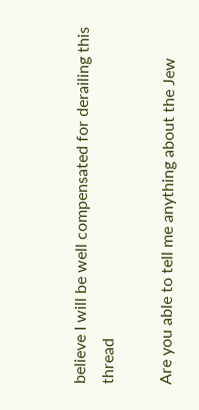believe I will be well compensated for derailing this thread

Are you able to tell me anything about the Jew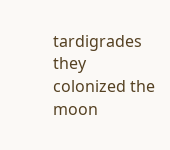tardigrades they colonized the moon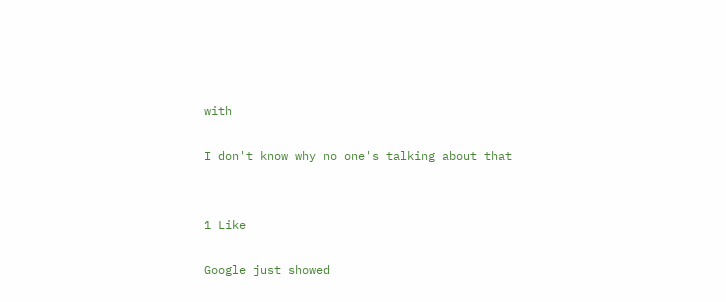with

I don't know why no one's talking about that


1 Like

Google just showed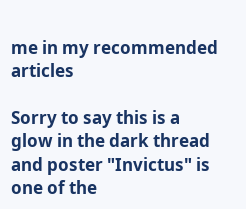me in my recommended articles

Sorry to say this is a glow in the dark thread and poster "Invictus" is one of the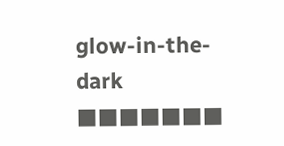glow-in-the-dark ■■■■■■■